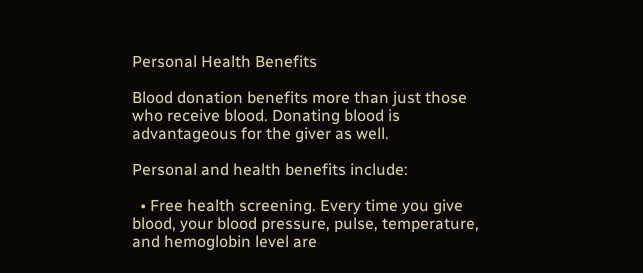Personal Health Benefits

Blood donation benefits more than just those who receive blood. Donating blood is advantageous for the giver as well.

Personal and health benefits include:

  • Free health screening. Every time you give blood, your blood pressure, pulse, temperature, and hemoglobin level are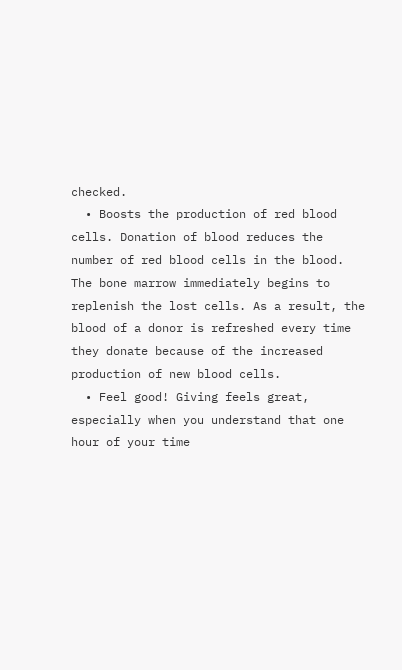checked.
  • Boosts the production of red blood cells. Donation of blood reduces the number of red blood cells in the blood. The bone marrow immediately begins to replenish the lost cells. As a result, the blood of a donor is refreshed every time they donate because of the increased production of new blood cells.
  • Feel good! Giving feels great, especially when you understand that one hour of your time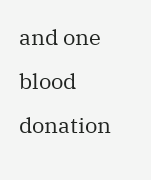and one blood donation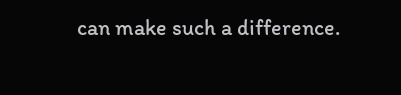can make such a difference.